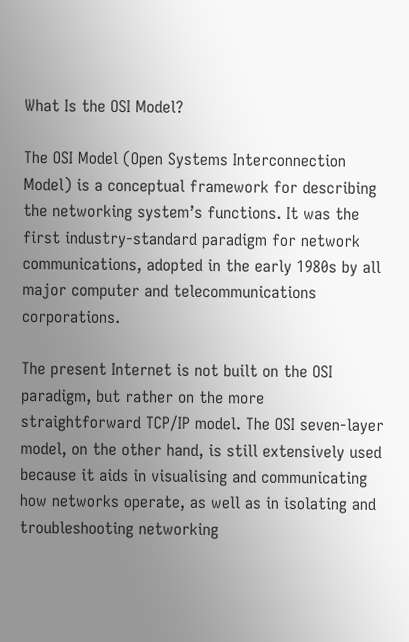What Is the OSI Model?

The OSI Model (Open Systems Interconnection Model) is a conceptual framework for describing the networking system’s functions. It was the first industry-standard paradigm for network communications, adopted in the early 1980s by all major computer and telecommunications corporations.

The present Internet is not built on the OSI paradigm, but rather on the more straightforward TCP/IP model. The OSI seven-layer model, on the other hand, is still extensively used because it aids in visualising and communicating how networks operate, as well as in isolating and troubleshooting networking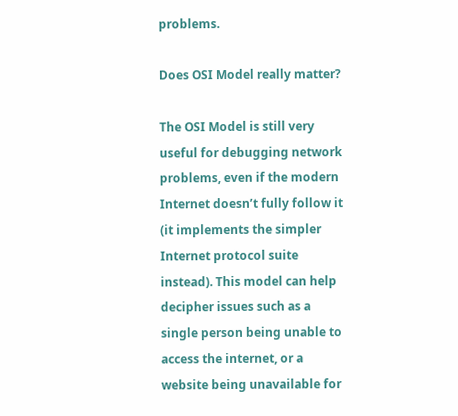problems.

Does OSI Model really matter?

The OSI Model is still very useful for debugging network problems, even if the modern Internet doesn’t fully follow it (it implements the simpler Internet protocol suite instead). This model can help decipher issues such as a single person being unable to access the internet, or a website being unavailable for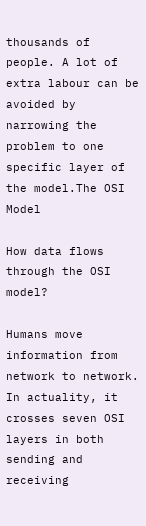thousands of people. A lot of extra labour can be avoided by narrowing the problem to one specific layer of the model.The OSI Model

How data flows through the OSI model?

Humans move information from network to network. In actuality, it crosses seven OSI layers in both sending and receiving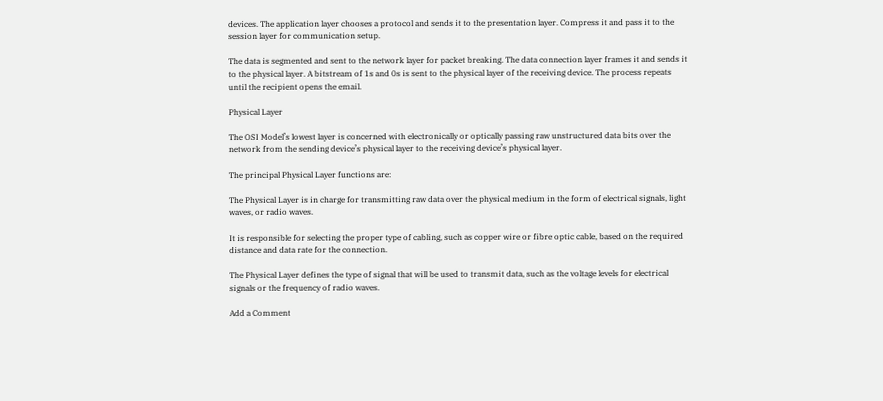devices. The application layer chooses a protocol and sends it to the presentation layer. Compress it and pass it to the session layer for communication setup.

The data is segmented and sent to the network layer for packet breaking. The data connection layer frames it and sends it to the physical layer. A bitstream of 1s and 0s is sent to the physical layer of the receiving device. The process repeats until the recipient opens the email.

Physical Layer

The OSI Model’s lowest layer is concerned with electronically or optically passing raw unstructured data bits over the network from the sending device’s physical layer to the receiving device’s physical layer.

The principal Physical Layer functions are:

The Physical Layer is in charge for transmitting raw data over the physical medium in the form of electrical signals, light waves, or radio waves.

It is responsible for selecting the proper type of cabling, such as copper wire or fibre optic cable, based on the required distance and data rate for the connection.

The Physical Layer defines the type of signal that will be used to transmit data, such as the voltage levels for electrical signals or the frequency of radio waves.

Add a Comment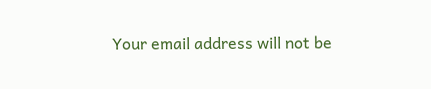Your email address will not be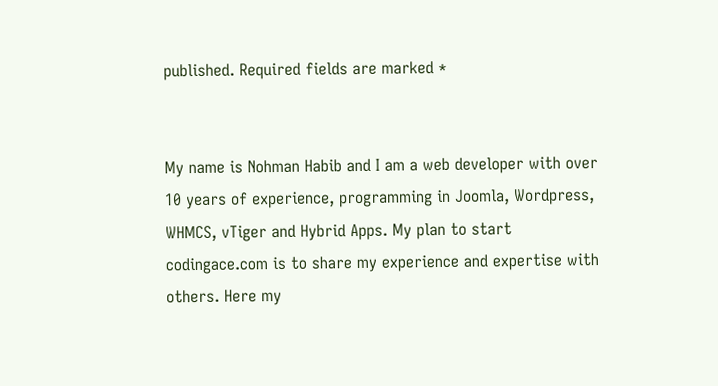published. Required fields are marked *


My name is Nohman Habib and I am a web developer with over 10 years of experience, programming in Joomla, Wordpress, WHMCS, vTiger and Hybrid Apps. My plan to start codingace.com is to share my experience and expertise with others. Here my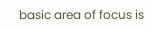basic area of focus is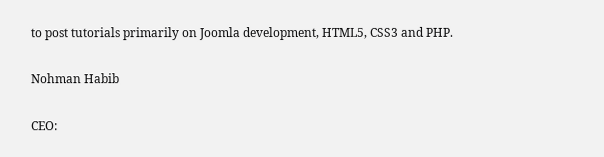to post tutorials primarily on Joomla development, HTML5, CSS3 and PHP.

Nohman Habib

CEO: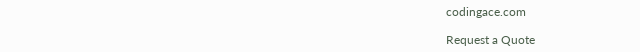codingace.com

Request a Quote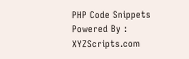PHP Code Snippets Powered By : XYZScripts.com